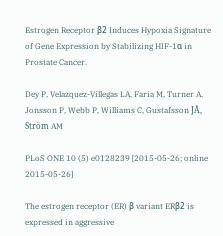Estrogen Receptor β2 Induces Hypoxia Signature of Gene Expression by Stabilizing HIF-1α in Prostate Cancer.

Dey P, Velazquez-Villegas LA, Faria M, Turner A, Jonsson P, Webb P, Williams C, Gustafsson JÅ, Ström AM

PLoS ONE 10 (5) e0128239 [2015-05-26; online 2015-05-26]

The estrogen receptor (ER) β variant ERβ2 is expressed in aggressive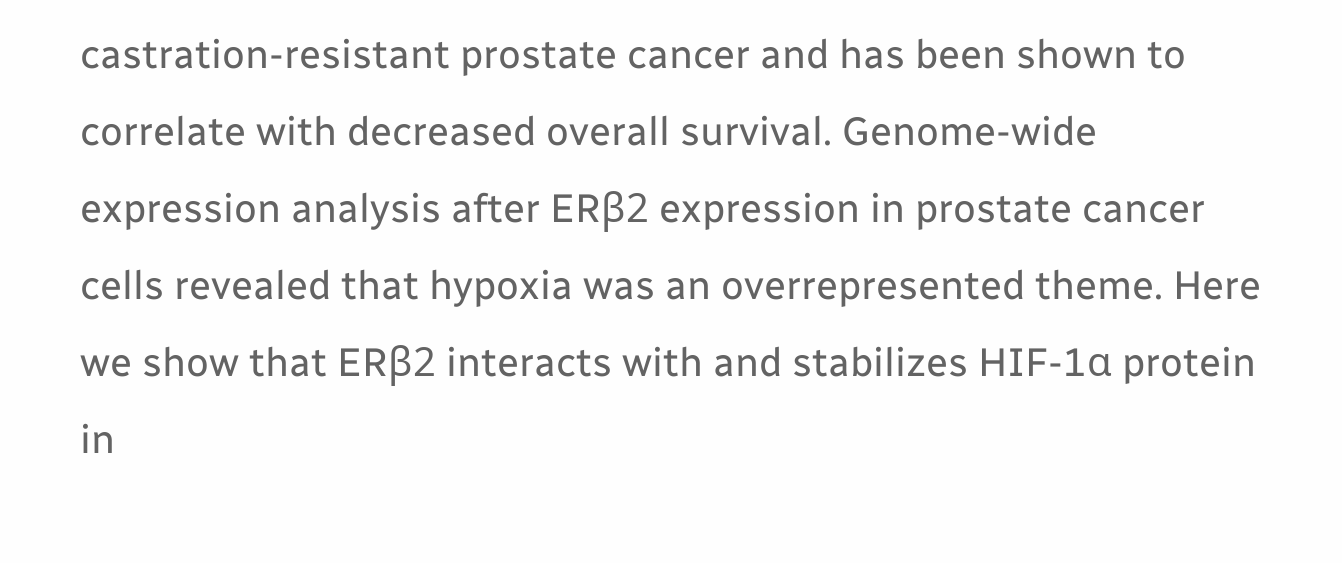castration-resistant prostate cancer and has been shown to correlate with decreased overall survival. Genome-wide expression analysis after ERβ2 expression in prostate cancer cells revealed that hypoxia was an overrepresented theme. Here we show that ERβ2 interacts with and stabilizes HIF-1α protein in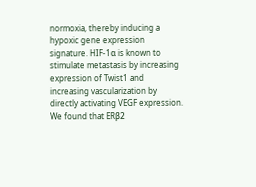normoxia, thereby inducing a hypoxic gene expression signature. HIF-1α is known to stimulate metastasis by increasing expression of Twist1 and increasing vascularization by directly activating VEGF expression. We found that ERβ2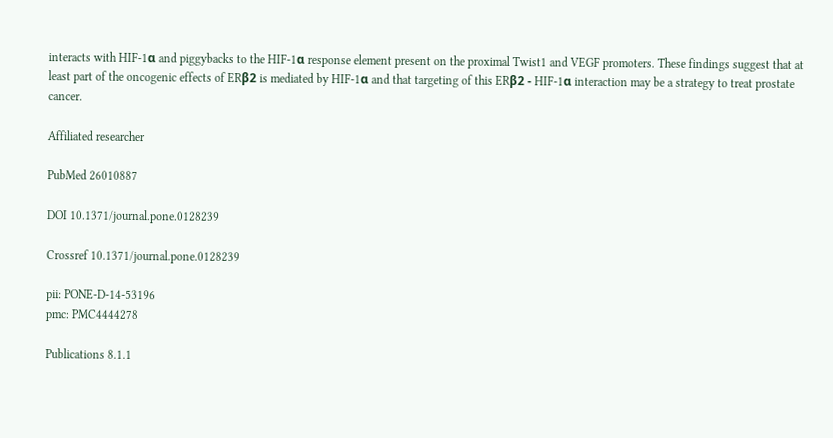interacts with HIF-1α and piggybacks to the HIF-1α response element present on the proximal Twist1 and VEGF promoters. These findings suggest that at least part of the oncogenic effects of ERβ2 is mediated by HIF-1α and that targeting of this ERβ2 - HIF-1α interaction may be a strategy to treat prostate cancer.

Affiliated researcher

PubMed 26010887

DOI 10.1371/journal.pone.0128239

Crossref 10.1371/journal.pone.0128239

pii: PONE-D-14-53196
pmc: PMC4444278

Publications 8.1.1